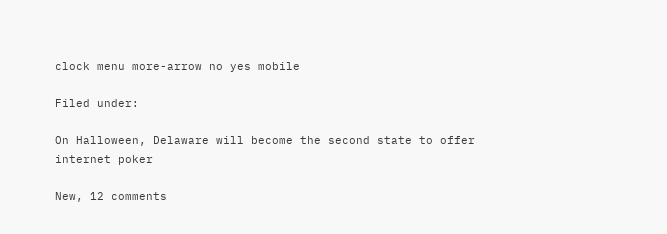clock menu more-arrow no yes mobile

Filed under:

On Halloween, Delaware will become the second state to offer internet poker

New, 12 comments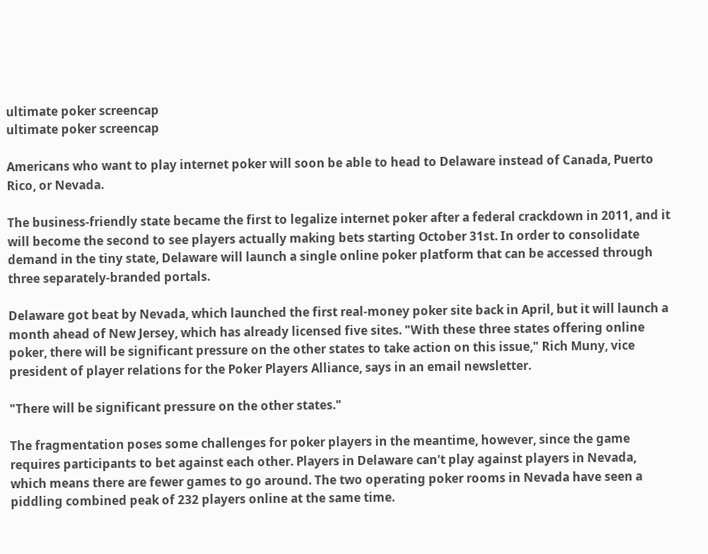ultimate poker screencap
ultimate poker screencap

Americans who want to play internet poker will soon be able to head to Delaware instead of Canada, Puerto Rico, or Nevada.

The business-friendly state became the first to legalize internet poker after a federal crackdown in 2011, and it will become the second to see players actually making bets starting October 31st. In order to consolidate demand in the tiny state, Delaware will launch a single online poker platform that can be accessed through three separately-branded portals.

Delaware got beat by Nevada, which launched the first real-money poker site back in April, but it will launch a month ahead of New Jersey, which has already licensed five sites. "With these three states offering online poker, there will be significant pressure on the other states to take action on this issue," Rich Muny, vice president of player relations for the Poker Players Alliance, says in an email newsletter.

"There will be significant pressure on the other states."

The fragmentation poses some challenges for poker players in the meantime, however, since the game requires participants to bet against each other. Players in Delaware can't play against players in Nevada, which means there are fewer games to go around. The two operating poker rooms in Nevada have seen a piddling combined peak of 232 players online at the same time.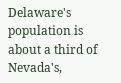Delaware's population is about a third of Nevada's,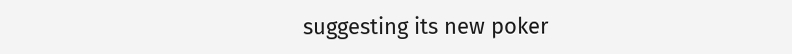suggesting its new poker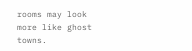rooms may look more like ghost towns.